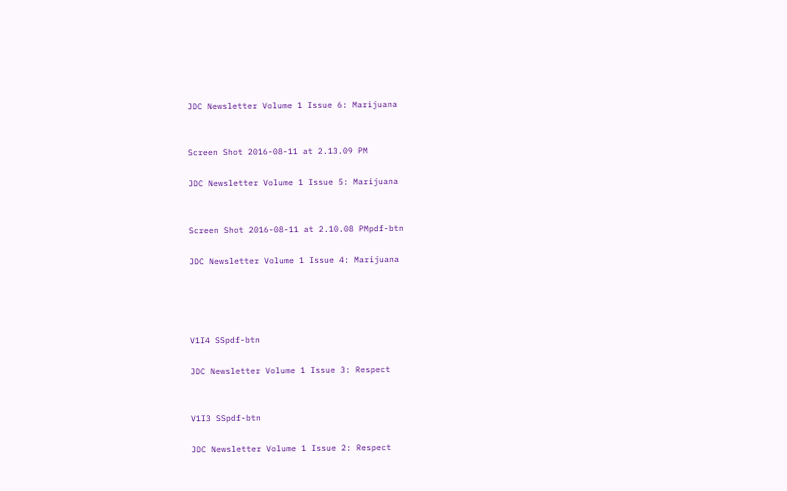JDC Newsletter Volume 1 Issue 6: Marijuana


Screen Shot 2016-08-11 at 2.13.09 PM

JDC Newsletter Volume 1 Issue 5: Marijuana


Screen Shot 2016-08-11 at 2.10.08 PMpdf-btn

JDC Newsletter Volume 1 Issue 4: Marijuana




V1I4 SSpdf-btn

JDC Newsletter Volume 1 Issue 3: Respect


V1I3 SSpdf-btn

JDC Newsletter Volume 1 Issue 2: Respect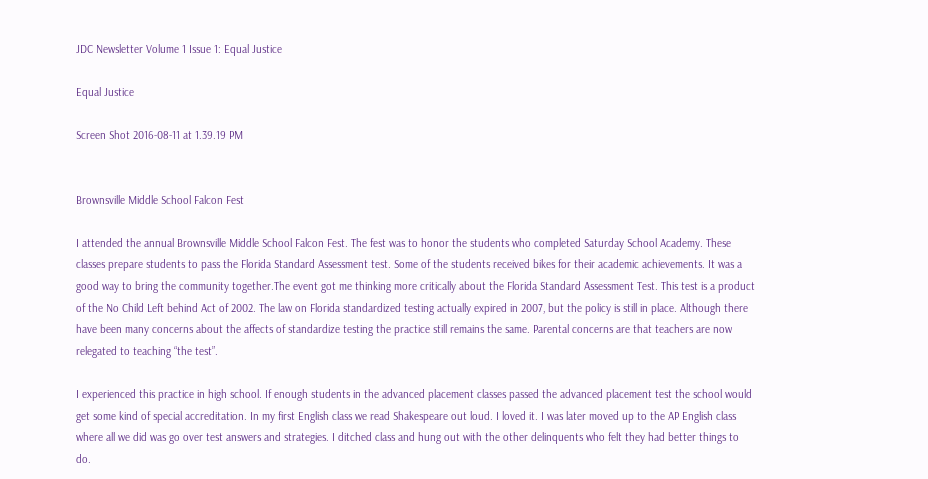JDC Newsletter Volume 1 Issue 1: Equal Justice

Equal Justice

Screen Shot 2016-08-11 at 1.39.19 PM


Brownsville Middle School Falcon Fest

I attended the annual Brownsville Middle School Falcon Fest. The fest was to honor the students who completed Saturday School Academy. These classes prepare students to pass the Florida Standard Assessment test. Some of the students received bikes for their academic achievements. It was a good way to bring the community together.The event got me thinking more critically about the Florida Standard Assessment Test. This test is a product of the No Child Left behind Act of 2002. The law on Florida standardized testing actually expired in 2007, but the policy is still in place. Although there have been many concerns about the affects of standardize testing the practice still remains the same. Parental concerns are that teachers are now relegated to teaching “the test”.

I experienced this practice in high school. If enough students in the advanced placement classes passed the advanced placement test the school would get some kind of special accreditation. In my first English class we read Shakespeare out loud. I loved it. I was later moved up to the AP English class where all we did was go over test answers and strategies. I ditched class and hung out with the other delinquents who felt they had better things to do.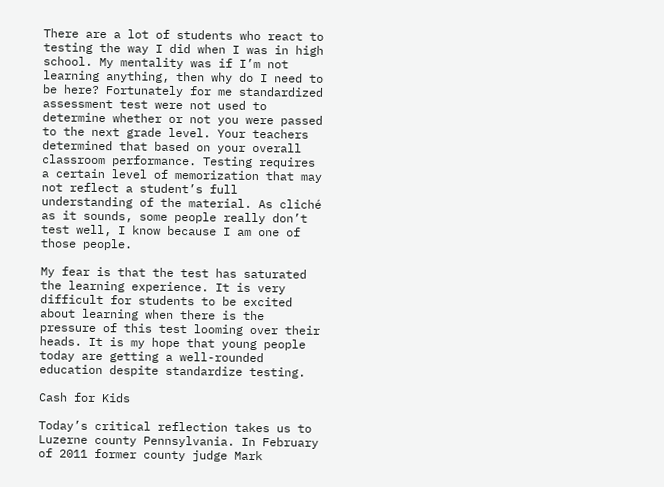There are a lot of students who react to testing the way I did when I was in high school. My mentality was if I’m not learning anything, then why do I need to be here? Fortunately for me standardized assessment test were not used to determine whether or not you were passed to the next grade level. Your teachers determined that based on your overall classroom performance. Testing requires a certain level of memorization that may not reflect a student’s full understanding of the material. As cliché as it sounds, some people really don’t test well, I know because I am one of those people.

My fear is that the test has saturated the learning experience. It is very difficult for students to be excited about learning when there is the pressure of this test looming over their heads. It is my hope that young people today are getting a well-rounded education despite standardize testing.

Cash for Kids

Today’s critical reflection takes us to Luzerne county Pennsylvania. In February of 2011 former county judge Mark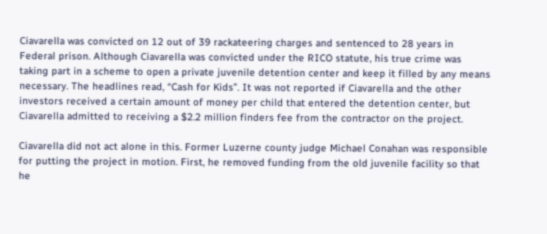Ciavarella was convicted on 12 out of 39 rackateering charges and sentenced to 28 years in Federal prison. Although Ciavarella was convicted under the RICO statute, his true crime was taking part in a scheme to open a private juvenile detention center and keep it filled by any means necessary. The headlines read, “Cash for Kids”. It was not reported if Ciavarella and the other investors received a certain amount of money per child that entered the detention center, but Ciavarella admitted to receiving a $2.2 million finders fee from the contractor on the project.

Ciavarella did not act alone in this. Former Luzerne county judge Michael Conahan was responsible for putting the project in motion. First, he removed funding from the old juvenile facility so that he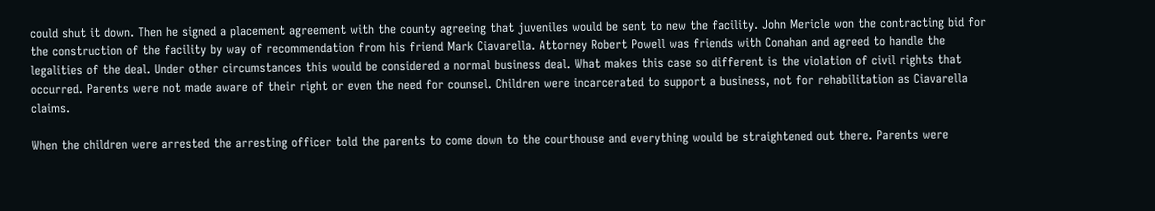could shut it down. Then he signed a placement agreement with the county agreeing that juveniles would be sent to new the facility. John Mericle won the contracting bid for the construction of the facility by way of recommendation from his friend Mark Ciavarella. Attorney Robert Powell was friends with Conahan and agreed to handle the legalities of the deal. Under other circumstances this would be considered a normal business deal. What makes this case so different is the violation of civil rights that occurred. Parents were not made aware of their right or even the need for counsel. Children were incarcerated to support a business, not for rehabilitation as Ciavarella claims.

When the children were arrested the arresting officer told the parents to come down to the courthouse and everything would be straightened out there. Parents were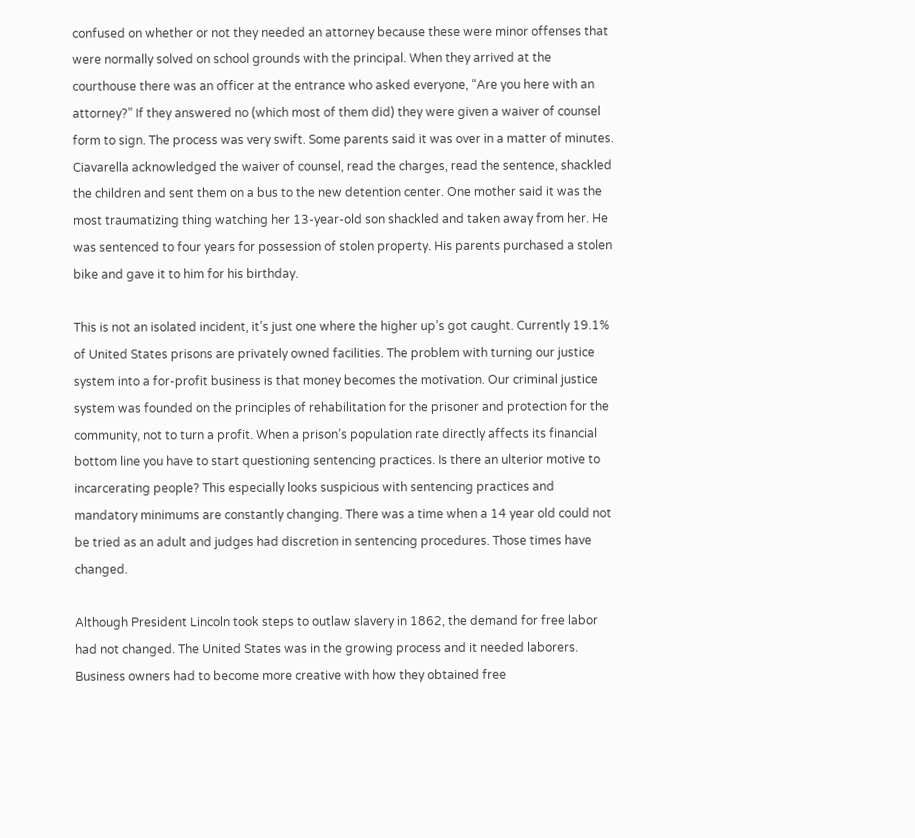confused on whether or not they needed an attorney because these were minor offenses that were normally solved on school grounds with the principal. When they arrived at the courthouse there was an officer at the entrance who asked everyone, “Are you here with an attorney?” If they answered no (which most of them did) they were given a waiver of counsel form to sign. The process was very swift. Some parents said it was over in a matter of minutes. Ciavarella acknowledged the waiver of counsel, read the charges, read the sentence, shackled the children and sent them on a bus to the new detention center. One mother said it was the most traumatizing thing watching her 13-year-old son shackled and taken away from her. He was sentenced to four years for possession of stolen property. His parents purchased a stolen bike and gave it to him for his birthday.

This is not an isolated incident, it’s just one where the higher up’s got caught. Currently 19.1% of United States prisons are privately owned facilities. The problem with turning our justice system into a for-profit business is that money becomes the motivation. Our criminal justice system was founded on the principles of rehabilitation for the prisoner and protection for the community, not to turn a profit. When a prison’s population rate directly affects its financial bottom line you have to start questioning sentencing practices. Is there an ulterior motive to incarcerating people? This especially looks suspicious with sentencing practices and mandatory minimums are constantly changing. There was a time when a 14 year old could not be tried as an adult and judges had discretion in sentencing procedures. Those times have changed.

Although President Lincoln took steps to outlaw slavery in 1862, the demand for free labor had not changed. The United States was in the growing process and it needed laborers. Business owners had to become more creative with how they obtained free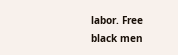labor. Free black men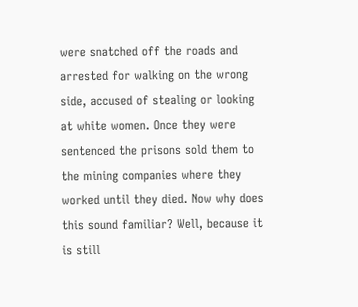were snatched off the roads and arrested for walking on the wrong side, accused of stealing or looking at white women. Once they were sentenced the prisons sold them to the mining companies where they worked until they died. Now why does this sound familiar? Well, because it is still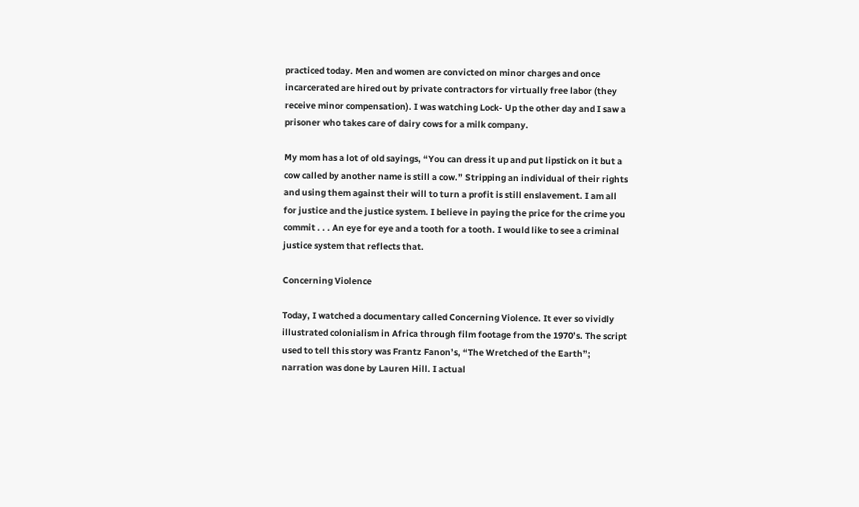practiced today. Men and women are convicted on minor charges and once incarcerated are hired out by private contractors for virtually free labor (they receive minor compensation). I was watching Lock- Up the other day and I saw a prisoner who takes care of dairy cows for a milk company.

My mom has a lot of old sayings, “You can dress it up and put lipstick on it but a cow called by another name is still a cow.” Stripping an individual of their rights and using them against their will to turn a profit is still enslavement. I am all for justice and the justice system. I believe in paying the price for the crime you commit . . . An eye for eye and a tooth for a tooth. I would like to see a criminal justice system that reflects that.

Concerning Violence

Today, I watched a documentary called Concerning Violence. It ever so vividly illustrated colonialism in Africa through film footage from the 1970’s. The script used to tell this story was Frantz Fanon’s, “The Wretched of the Earth”; narration was done by Lauren Hill. I actual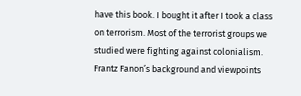have this book. I bought it after I took a class on terrorism. Most of the terrorist groups we studied were fighting against colonialism. Frantz Fanon’s background and viewpoints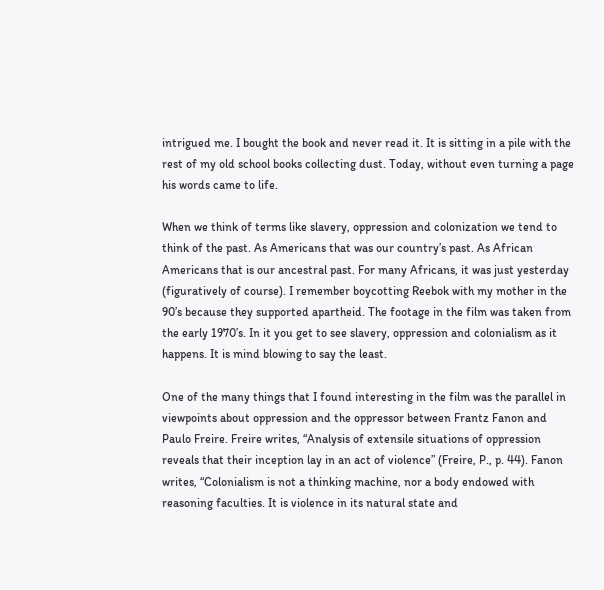intrigued me. I bought the book and never read it. It is sitting in a pile with the rest of my old school books collecting dust. Today, without even turning a page his words came to life.

When we think of terms like slavery, oppression and colonization we tend to think of the past. As Americans that was our country’s past. As African Americans that is our ancestral past. For many Africans, it was just yesterday (figuratively of course). I remember boycotting Reebok with my mother in the 90’s because they supported apartheid. The footage in the film was taken from the early 1970’s. In it you get to see slavery, oppression and colonialism as it happens. It is mind blowing to say the least.

One of the many things that I found interesting in the film was the parallel in viewpoints about oppression and the oppressor between Frantz Fanon and Paulo Freire. Freire writes, “Analysis of extensile situations of oppression reveals that their inception lay in an act of violence” (Freire, P., p. 44). Fanon writes, “Colonialism is not a thinking machine, nor a body endowed with reasoning faculties. It is violence in its natural state and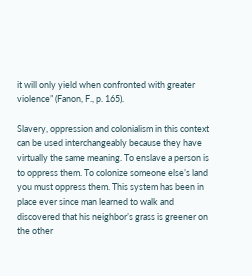it will only yield when confronted with greater violence” (Fanon, F., p. 165).

Slavery, oppression and colonialism in this context can be used interchangeably because they have virtually the same meaning. To enslave a person is to oppress them. To colonize someone else’s land you must oppress them. This system has been in place ever since man learned to walk and discovered that his neighbor’s grass is greener on the other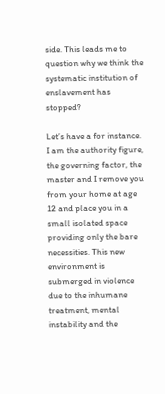side. This leads me to question why we think the systematic institution of enslavement has stopped?

Let’s have a for instance. I am the authority figure, the governing factor, the master and I remove you from your home at age 12 and place you in a small isolated space providing only the bare necessities. This new environment is submerged in violence due to the inhumane treatment, mental instability and the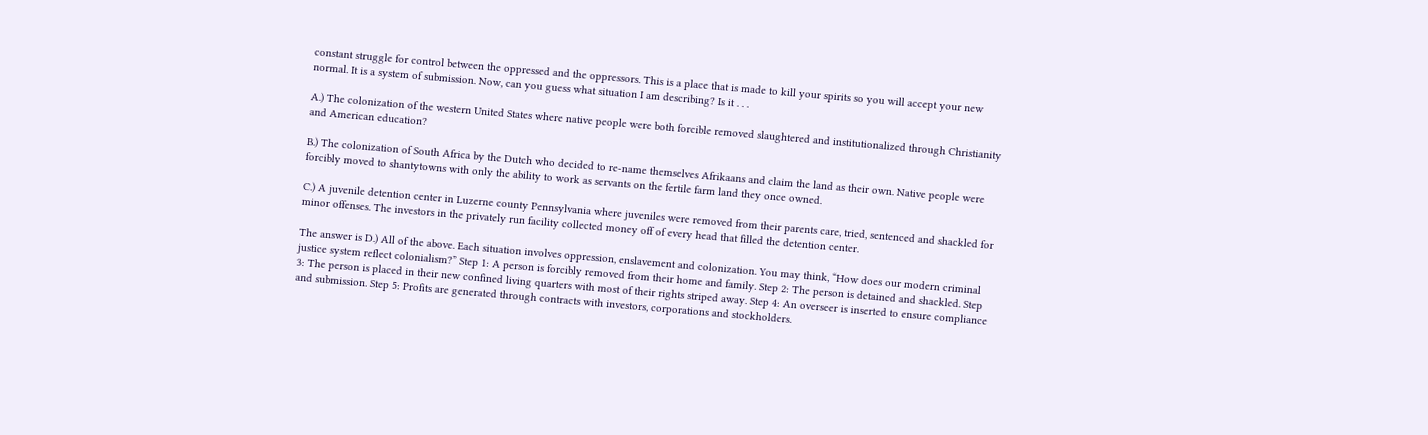constant struggle for control between the oppressed and the oppressors. This is a place that is made to kill your spirits so you will accept your new normal. It is a system of submission. Now, can you guess what situation I am describing? Is it . . .

A.) The colonization of the western United States where native people were both forcible removed slaughtered and institutionalized through Christianity and American education?

B.) The colonization of South Africa by the Dutch who decided to re-name themselves Afrikaans and claim the land as their own. Native people were forcibly moved to shantytowns with only the ability to work as servants on the fertile farm land they once owned.

C.) A juvenile detention center in Luzerne county Pennsylvania where juveniles were removed from their parents care, tried, sentenced and shackled for minor offenses. The investors in the privately run facility collected money off of every head that filled the detention center.

The answer is D.) All of the above. Each situation involves oppression, enslavement and colonization. You may think, “How does our modern criminal justice system reflect colonialism?” Step 1: A person is forcibly removed from their home and family. Step 2: The person is detained and shackled. Step 3: The person is placed in their new confined living quarters with most of their rights striped away. Step 4: An overseer is inserted to ensure compliance and submission. Step 5: Profits are generated through contracts with investors, corporations and stockholders.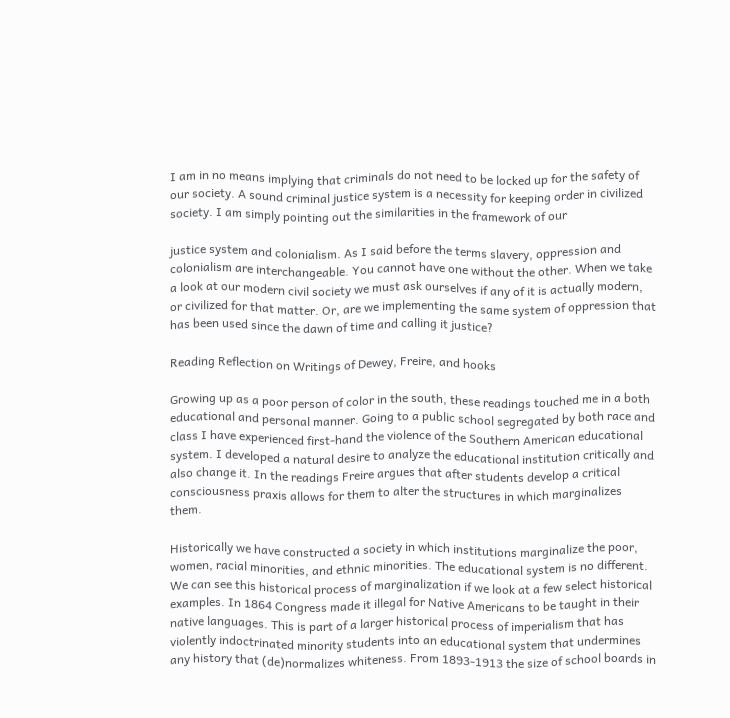I am in no means implying that criminals do not need to be locked up for the safety of our society. A sound criminal justice system is a necessity for keeping order in civilized society. I am simply pointing out the similarities in the framework of our

justice system and colonialism. As I said before the terms slavery, oppression and colonialism are interchangeable. You cannot have one without the other. When we take a look at our modern civil society we must ask ourselves if any of it is actually modern, or civilized for that matter. Or, are we implementing the same system of oppression that has been used since the dawn of time and calling it justice?

Reading Reflection on Writings of Dewey, Freire, and hooks

Growing up as a poor person of color in the south, these readings touched me in a both educational and personal manner. Going to a public school segregated by both race and class I have experienced first-hand the violence of the Southern American educational system. I developed a natural desire to analyze the educational institution critically and also change it. In the readings Freire argues that after students develop a critical consciousness praxis allows for them to alter the structures in which marginalizes them.

Historically we have constructed a society in which institutions marginalize the poor, women, racial minorities, and ethnic minorities. The educational system is no different. We can see this historical process of marginalization if we look at a few select historical examples. In 1864 Congress made it illegal for Native Americans to be taught in their native languages. This is part of a larger historical process of imperialism that has violently indoctrinated minority students into an educational system that undermines any history that (de)normalizes whiteness. From 1893-1913 the size of school boards in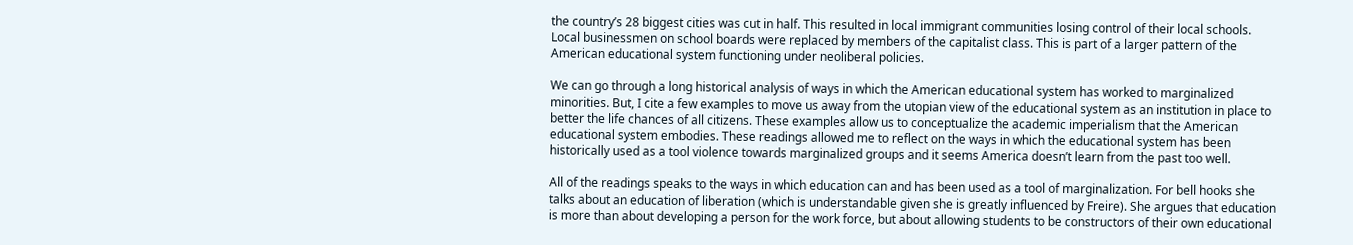the country’s 28 biggest cities was cut in half. This resulted in local immigrant communities losing control of their local schools. Local businessmen on school boards were replaced by members of the capitalist class. This is part of a larger pattern of the American educational system functioning under neoliberal policies.

We can go through a long historical analysis of ways in which the American educational system has worked to marginalized minorities. But, I cite a few examples to move us away from the utopian view of the educational system as an institution in place to better the life chances of all citizens. These examples allow us to conceptualize the academic imperialism that the American educational system embodies. These readings allowed me to reflect on the ways in which the educational system has been historically used as a tool violence towards marginalized groups and it seems America doesn’t learn from the past too well.

All of the readings speaks to the ways in which education can and has been used as a tool of marginalization. For bell hooks she talks about an education of liberation (which is understandable given she is greatly influenced by Freire). She argues that education is more than about developing a person for the work force, but about allowing students to be constructors of their own educational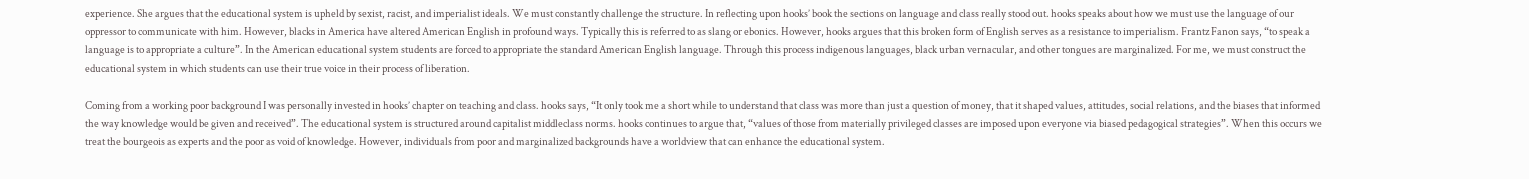experience. She argues that the educational system is upheld by sexist, racist, and imperialist ideals. We must constantly challenge the structure. In reflecting upon hooks’ book the sections on language and class really stood out. hooks speaks about how we must use the language of our oppressor to communicate with him. However, blacks in America have altered American English in profound ways. Typically this is referred to as slang or ebonics. However, hooks argues that this broken form of English serves as a resistance to imperialism. Frantz Fanon says, “to speak a language is to appropriate a culture”. In the American educational system students are forced to appropriate the standard American English language. Through this process indigenous languages, black urban vernacular, and other tongues are marginalized. For me, we must construct the educational system in which students can use their true voice in their process of liberation.

Coming from a working poor background I was personally invested in hooks’ chapter on teaching and class. hooks says, “It only took me a short while to understand that class was more than just a question of money, that it shaped values, attitudes, social relations, and the biases that informed the way knowledge would be given and received”. The educational system is structured around capitalist middleclass norms. hooks continues to argue that, “values of those from materially privileged classes are imposed upon everyone via biased pedagogical strategies”. When this occurs we treat the bourgeois as experts and the poor as void of knowledge. However, individuals from poor and marginalized backgrounds have a worldview that can enhance the educational system.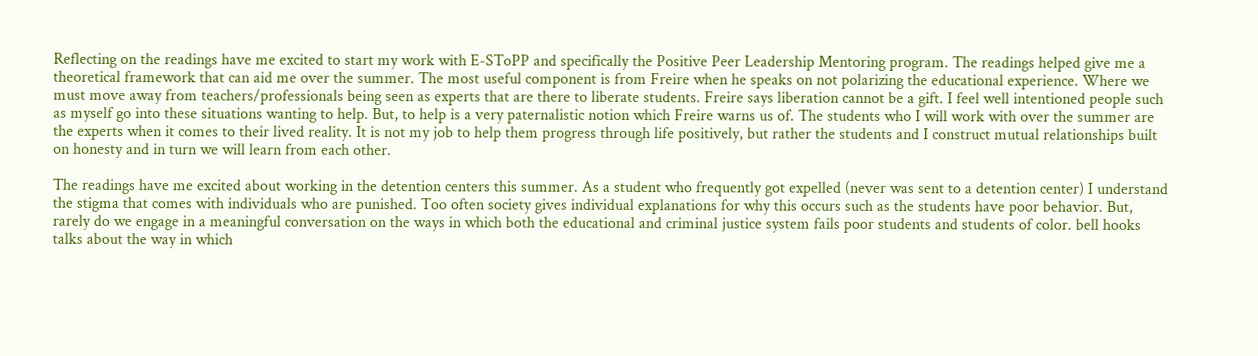Reflecting on the readings have me excited to start my work with E-SToPP and specifically the Positive Peer Leadership Mentoring program. The readings helped give me a theoretical framework that can aid me over the summer. The most useful component is from Freire when he speaks on not polarizing the educational experience. Where we must move away from teachers/professionals being seen as experts that are there to liberate students. Freire says liberation cannot be a gift. I feel well intentioned people such as myself go into these situations wanting to help. But, to help is a very paternalistic notion which Freire warns us of. The students who I will work with over the summer are the experts when it comes to their lived reality. It is not my job to help them progress through life positively, but rather the students and I construct mutual relationships built on honesty and in turn we will learn from each other.

The readings have me excited about working in the detention centers this summer. As a student who frequently got expelled (never was sent to a detention center) I understand the stigma that comes with individuals who are punished. Too often society gives individual explanations for why this occurs such as the students have poor behavior. But, rarely do we engage in a meaningful conversation on the ways in which both the educational and criminal justice system fails poor students and students of color. bell hooks talks about the way in which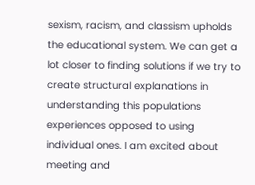sexism, racism, and classism upholds the educational system. We can get a lot closer to finding solutions if we try to create structural explanations in understanding this populations experiences opposed to using individual ones. I am excited about meeting and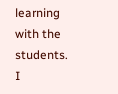learning with the students. I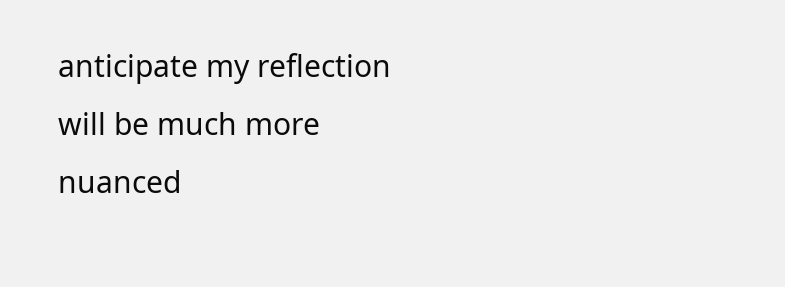anticipate my reflection will be much more nuanced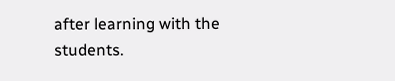after learning with the students.